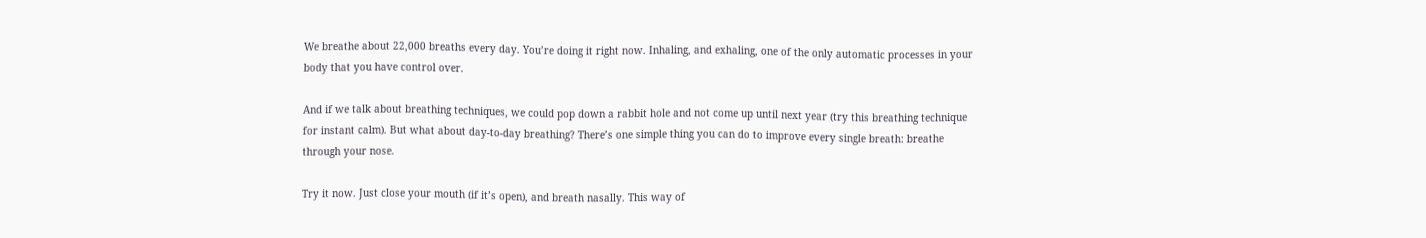We breathe about 22,000 breaths every day. You’re doing it right now. Inhaling, and exhaling, one of the only automatic processes in your body that you have control over.

And if we talk about breathing techniques, we could pop down a rabbit hole and not come up until next year (try this breathing technique for instant calm). But what about day-to-day breathing? There’s one simple thing you can do to improve every single breath: breathe through your nose.

Try it now. Just close your mouth (if it’s open), and breath nasally. This way of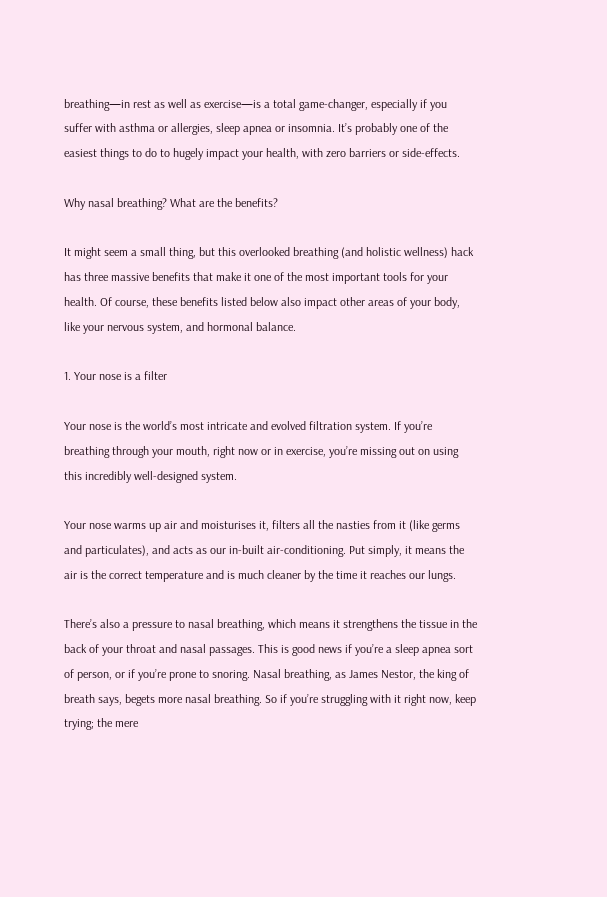breathing—in rest as well as exercise—is a total game-changer, especially if you suffer with asthma or allergies, sleep apnea or insomnia. It’s probably one of the easiest things to do to hugely impact your health, with zero barriers or side-effects.

Why nasal breathing? What are the benefits?

It might seem a small thing, but this overlooked breathing (and holistic wellness) hack has three massive benefits that make it one of the most important tools for your health. Of course, these benefits listed below also impact other areas of your body, like your nervous system, and hormonal balance.

1. Your nose is a filter

Your nose is the world’s most intricate and evolved filtration system. If you’re breathing through your mouth, right now or in exercise, you’re missing out on using this incredibly well-designed system.

Your nose warms up air and moisturises it, filters all the nasties from it (like germs and particulates), and acts as our in-built air-conditioning. Put simply, it means the air is the correct temperature and is much cleaner by the time it reaches our lungs.

There’s also a pressure to nasal breathing, which means it strengthens the tissue in the back of your throat and nasal passages. This is good news if you’re a sleep apnea sort of person, or if you’re prone to snoring. Nasal breathing, as James Nestor, the king of breath says, begets more nasal breathing. So if you’re struggling with it right now, keep trying; the mere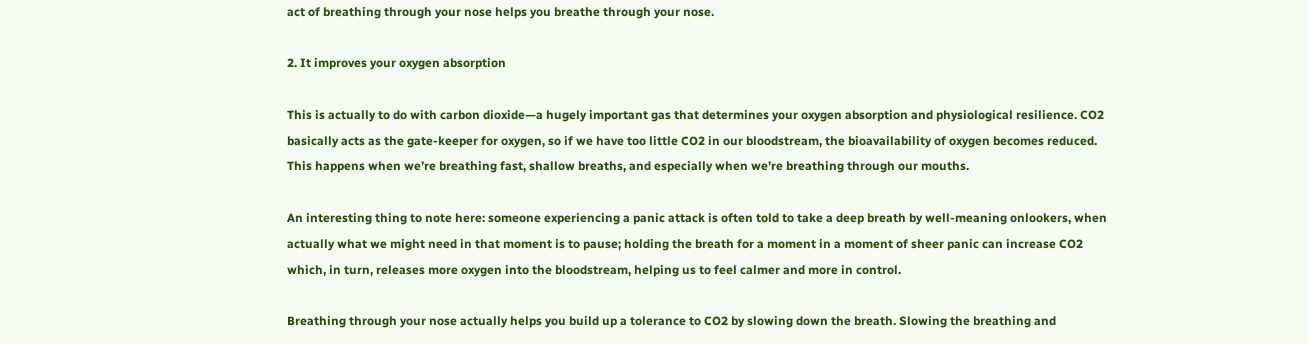act of breathing through your nose helps you breathe through your nose.

2. It improves your oxygen absorption

This is actually to do with carbon dioxide—a hugely important gas that determines your oxygen absorption and physiological resilience. CO2 basically acts as the gate-keeper for oxygen, so if we have too little CO2 in our bloodstream, the bioavailability of oxygen becomes reduced. This happens when we’re breathing fast, shallow breaths, and especially when we’re breathing through our mouths.

An interesting thing to note here: someone experiencing a panic attack is often told to take a deep breath by well-meaning onlookers, when actually what we might need in that moment is to pause; holding the breath for a moment in a moment of sheer panic can increase CO2 which, in turn, releases more oxygen into the bloodstream, helping us to feel calmer and more in control.

Breathing through your nose actually helps you build up a tolerance to CO2 by slowing down the breath. Slowing the breathing and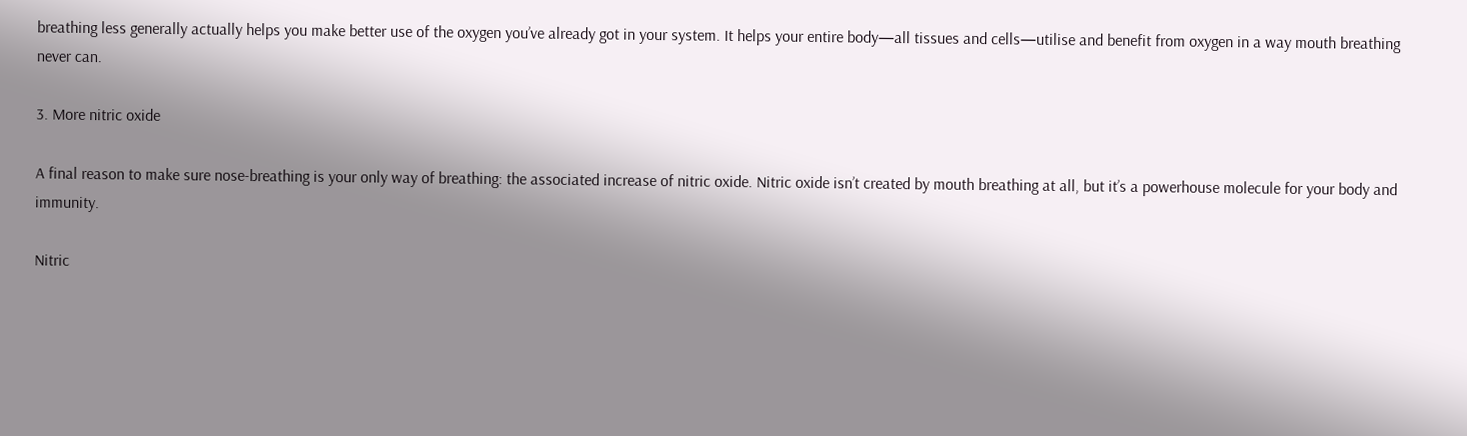breathing less generally actually helps you make better use of the oxygen you’ve already got in your system. It helps your entire body—all tissues and cells—utilise and benefit from oxygen in a way mouth breathing never can.

3. More nitric oxide

A final reason to make sure nose-breathing is your only way of breathing: the associated increase of nitric oxide. Nitric oxide isn’t created by mouth breathing at all, but it’s a powerhouse molecule for your body and immunity.

Nitric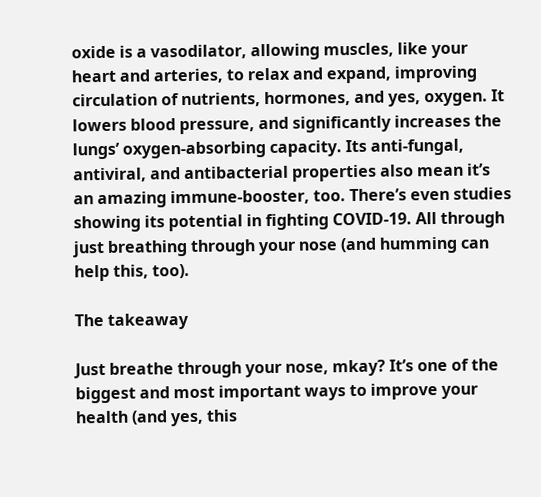oxide is a vasodilator, allowing muscles, like your heart and arteries, to relax and expand, improving circulation of nutrients, hormones, and yes, oxygen. It lowers blood pressure, and significantly increases the lungs’ oxygen-absorbing capacity. Its anti-fungal, antiviral, and antibacterial properties also mean it’s an amazing immune-booster, too. There’s even studies showing its potential in fighting COVID-19. All through just breathing through your nose (and humming can help this, too).

The takeaway

Just breathe through your nose, mkay? It’s one of the biggest and most important ways to improve your health (and yes, this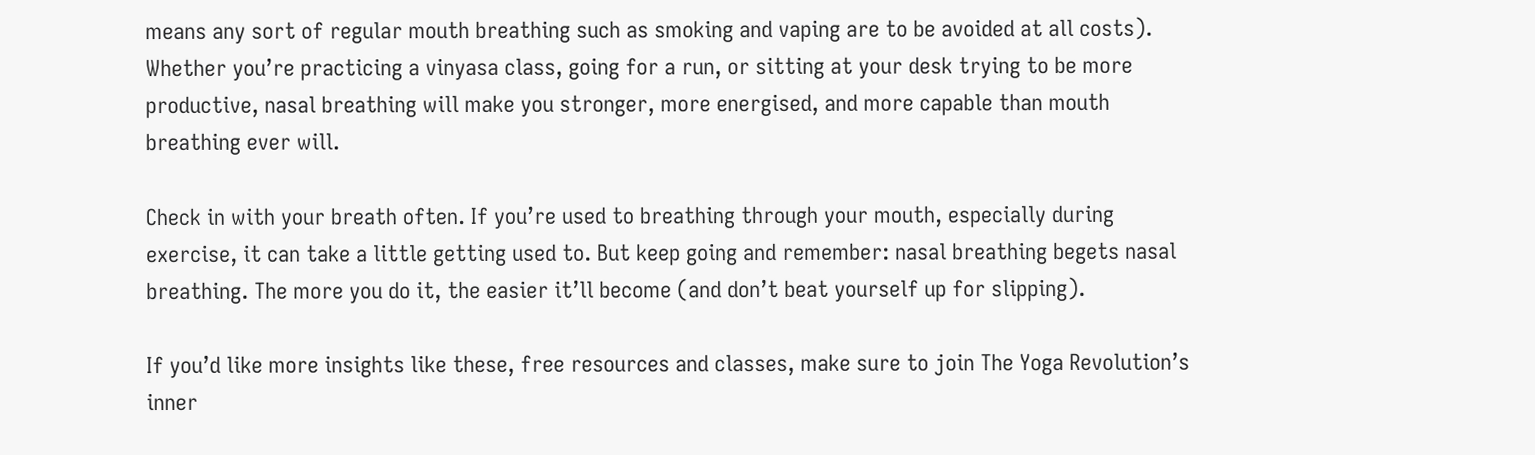means any sort of regular mouth breathing such as smoking and vaping are to be avoided at all costs). Whether you’re practicing a vinyasa class, going for a run, or sitting at your desk trying to be more productive, nasal breathing will make you stronger, more energised, and more capable than mouth breathing ever will.

Check in with your breath often. If you’re used to breathing through your mouth, especially during exercise, it can take a little getting used to. But keep going and remember: nasal breathing begets nasal breathing. The more you do it, the easier it’ll become (and don’t beat yourself up for slipping).

If you’d like more insights like these, free resources and classes, make sure to join The Yoga Revolution’s inner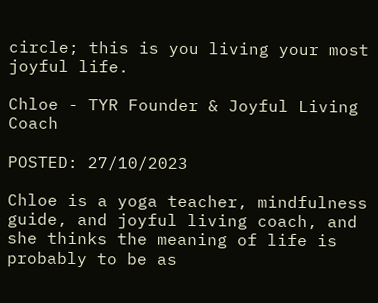circle; this is you living your most joyful life.

Chloe - TYR Founder & Joyful Living Coach

POSTED: 27/10/2023

Chloe is a yoga teacher, mindfulness guide, and joyful living coach, and she thinks the meaning of life is probably to be as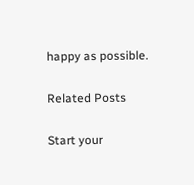happy as possible.

Related Posts

Start your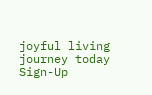joyful living journey today Sign-Up